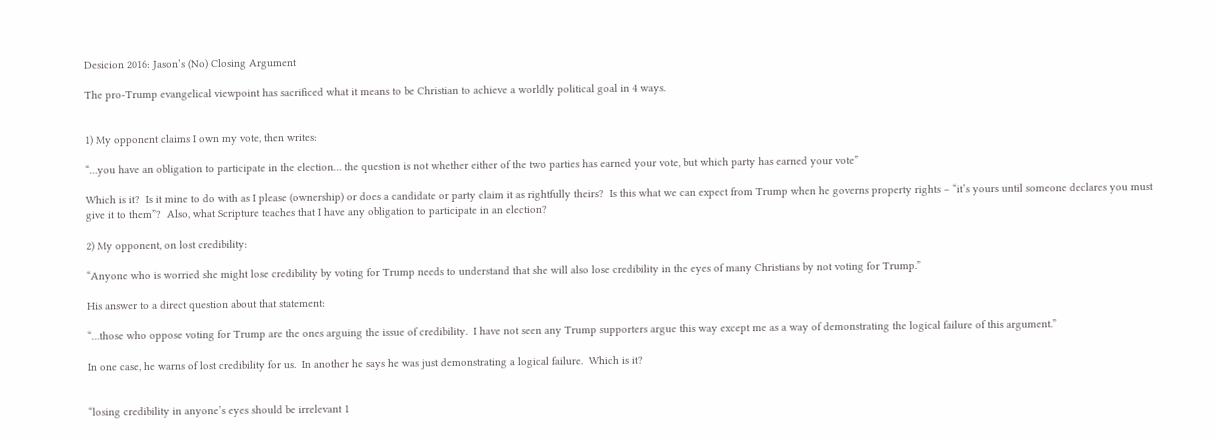Desicion 2016: Jason’s (No) Closing Argument

The pro-Trump evangelical viewpoint has sacrificed what it means to be Christian to achieve a worldly political goal in 4 ways.


1) My opponent claims I own my vote, then writes:

“…you have an obligation to participate in the election… the question is not whether either of the two parties has earned your vote, but which party has earned your vote”

Which is it?  Is it mine to do with as I please (ownership) or does a candidate or party claim it as rightfully theirs?  Is this what we can expect from Trump when he governs property rights – “it’s yours until someone declares you must give it to them”?  Also, what Scripture teaches that I have any obligation to participate in an election?

2) My opponent, on lost credibility:

“Anyone who is worried she might lose credibility by voting for Trump needs to understand that she will also lose credibility in the eyes of many Christians by not voting for Trump.”

His answer to a direct question about that statement:

“…those who oppose voting for Trump are the ones arguing the issue of credibility.  I have not seen any Trump supporters argue this way except me as a way of demonstrating the logical failure of this argument.”

In one case, he warns of lost credibility for us.  In another he says he was just demonstrating a logical failure.  Which is it?


“losing credibility in anyone’s eyes should be irrelevant 1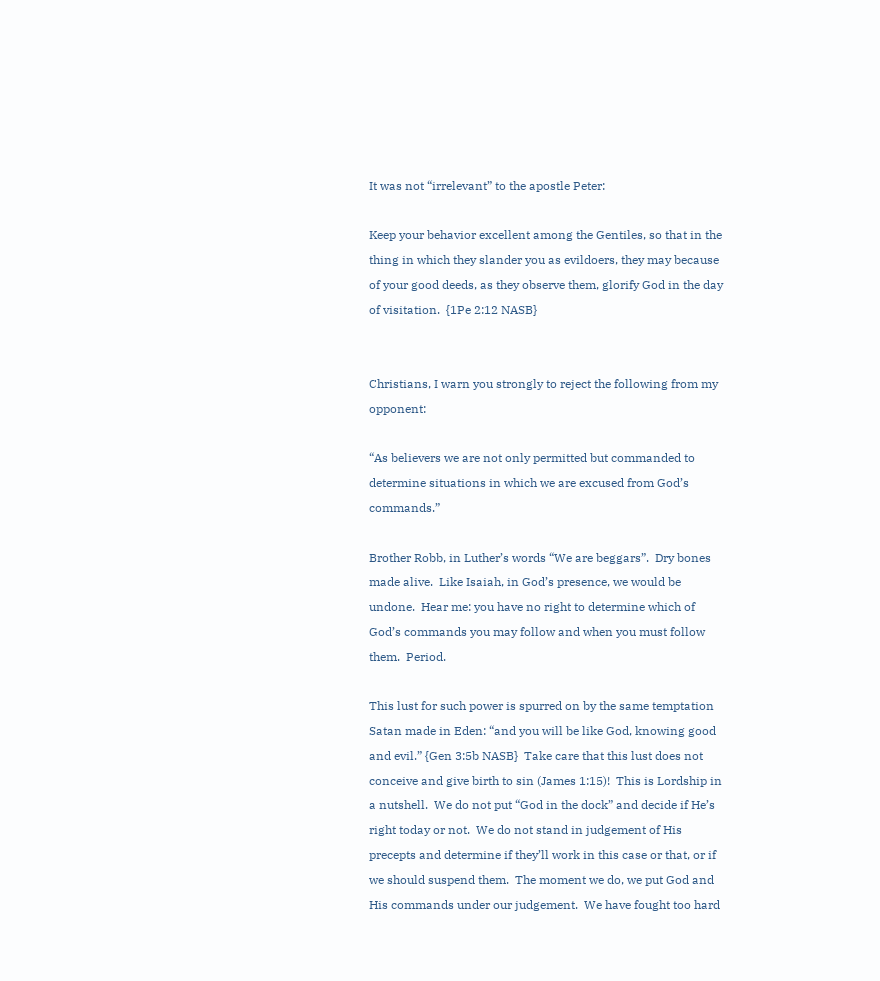It was not “irrelevant” to the apostle Peter:

Keep your behavior excellent among the Gentiles, so that in the thing in which they slander you as evildoers, they may because of your good deeds, as they observe them, glorify God in the day of visitation.  {1Pe 2:12 NASB}


Christians, I warn you strongly to reject the following from my opponent:

“As believers we are not only permitted but commanded to determine situations in which we are excused from God’s commands.”

Brother Robb, in Luther’s words “We are beggars”.  Dry bones made alive.  Like Isaiah, in God’s presence, we would be undone.  Hear me: you have no right to determine which of God’s commands you may follow and when you must follow them.  Period.

This lust for such power is spurred on by the same temptation Satan made in Eden: “and you will be like God, knowing good and evil.” {Gen 3:5b NASB}  Take care that this lust does not conceive and give birth to sin (James 1:15)!  This is Lordship in a nutshell.  We do not put “God in the dock” and decide if He’s right today or not.  We do not stand in judgement of His precepts and determine if they’ll work in this case or that, or if we should suspend them.  The moment we do, we put God and His commands under our judgement.  We have fought too hard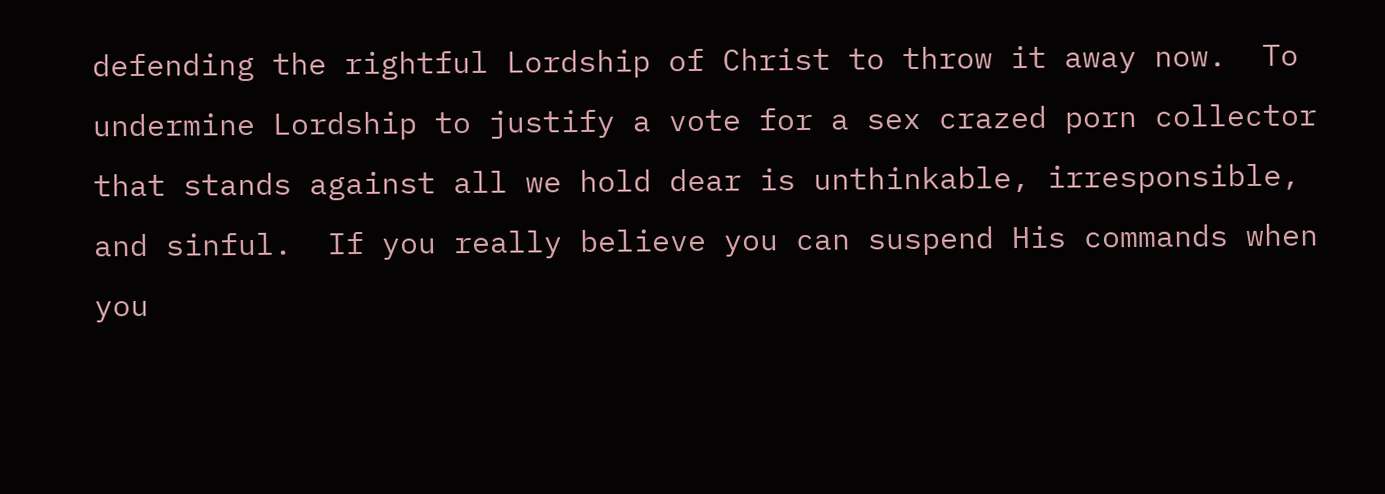defending the rightful Lordship of Christ to throw it away now.  To undermine Lordship to justify a vote for a sex crazed porn collector that stands against all we hold dear is unthinkable, irresponsible, and sinful.  If you really believe you can suspend His commands when you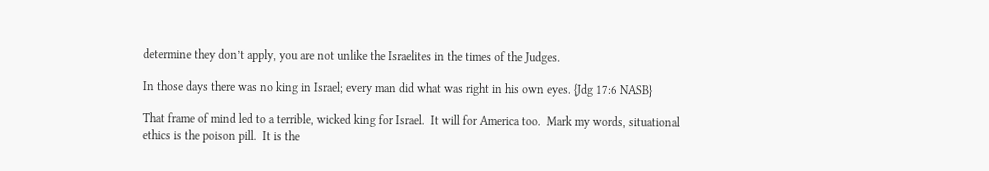determine they don’t apply, you are not unlike the Israelites in the times of the Judges.

In those days there was no king in Israel; every man did what was right in his own eyes. {Jdg 17:6 NASB}

That frame of mind led to a terrible, wicked king for Israel.  It will for America too.  Mark my words, situational ethics is the poison pill.  It is the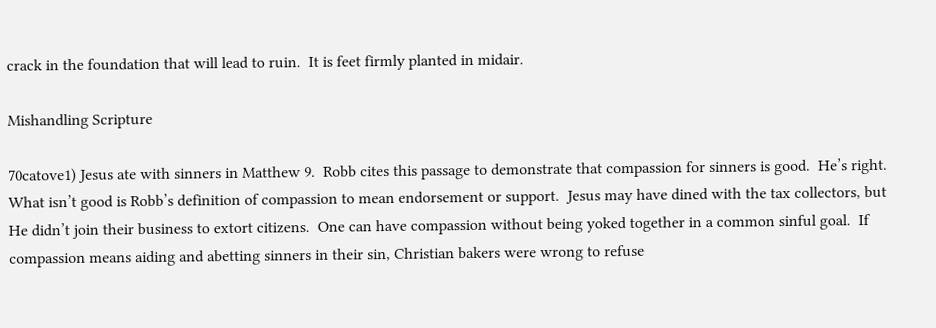crack in the foundation that will lead to ruin.  It is feet firmly planted in midair.

Mishandling Scripture

70catove1) Jesus ate with sinners in Matthew 9.  Robb cites this passage to demonstrate that compassion for sinners is good.  He’s right.  What isn’t good is Robb’s definition of compassion to mean endorsement or support.  Jesus may have dined with the tax collectors, but He didn’t join their business to extort citizens.  One can have compassion without being yoked together in a common sinful goal.  If compassion means aiding and abetting sinners in their sin, Christian bakers were wrong to refuse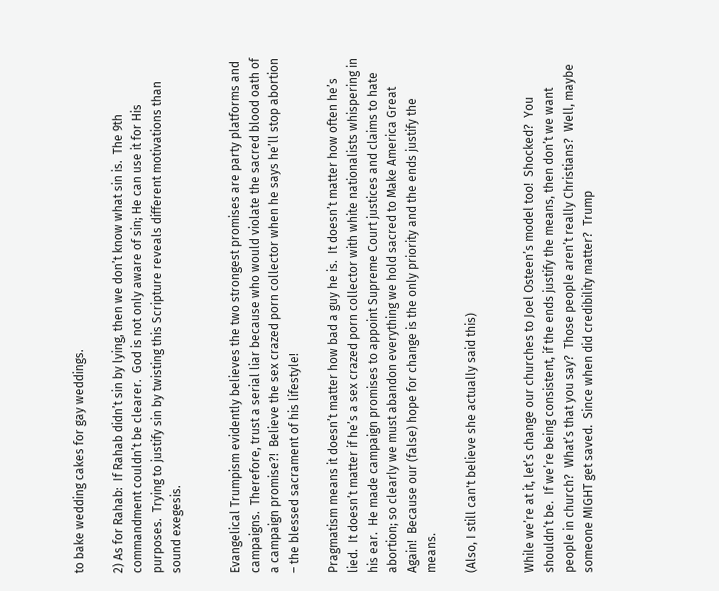to bake wedding cakes for gay weddings.

2) As for Rahab:  If Rahab didn’t sin by lying, then we don’t know what sin is.  The 9th commandment couldn’t be clearer.  God is not only aware of sin; He can use it for His purposes.  Trying to justify sin by twisting this Scripture reveals different motivations than sound exegesis.


Evangelical Trumpism evidently believes the two strongest promises are party platforms and campaigns.  Therefore, trust a serial liar because who would violate the sacred blood oath of a campaign promise?!  Believe the sex crazed porn collector when he says he’ll stop abortion – the blessed sacrament of his lifestyle!

Pragmatism means it doesn’t matter how bad a guy he is.  It doesn’t matter how often he’s lied.  It doesn’t matter if he’s a sex crazed porn collector with white nationalists whispering in his ear.  He made campaign promises to appoint Supreme Court justices and claims to hate abortion; so clearly we must abandon everything we hold sacred to Make America Great Again!  Because our (false) hope for change is the only priority and the ends justify the means.

(Also, I still can't believe she actually said this)


While we’re at it, let’s change our churches to Joel Osteen’s model too!  Shocked?  You shouldn’t be.  If we’re being consistent, if the ends justify the means, then don’t we want people in church?  What’s that you say?  Those people aren’t really Christians?  Well, maybe someone MIGHT get saved.  Since when did credibility matter?  Trump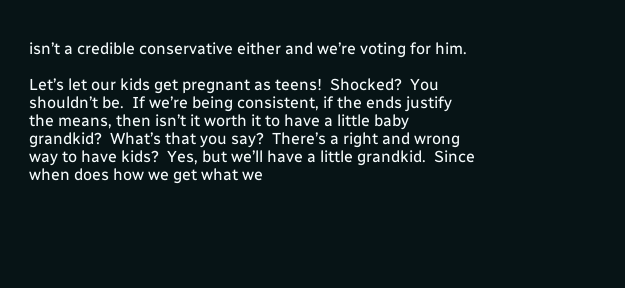isn’t a credible conservative either and we’re voting for him.

Let’s let our kids get pregnant as teens!  Shocked?  You shouldn’t be.  If we’re being consistent, if the ends justify the means, then isn’t it worth it to have a little baby grandkid?  What’s that you say?  There’s a right and wrong way to have kids?  Yes, but we’ll have a little grandkid.  Since when does how we get what we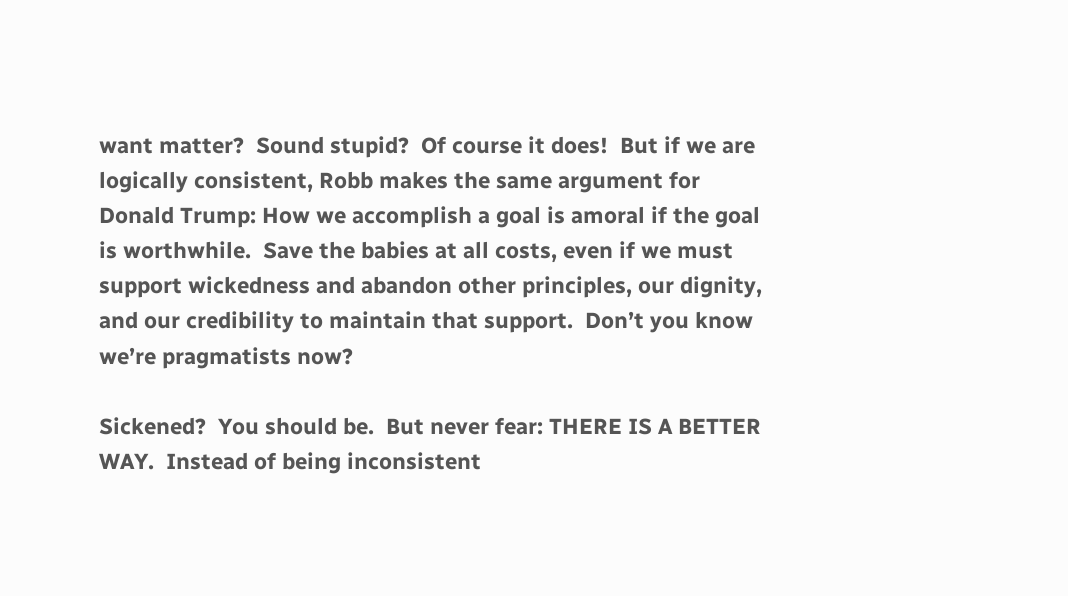want matter?  Sound stupid?  Of course it does!  But if we are logically consistent, Robb makes the same argument for Donald Trump: How we accomplish a goal is amoral if the goal is worthwhile.  Save the babies at all costs, even if we must support wickedness and abandon other principles, our dignity, and our credibility to maintain that support.  Don’t you know we’re pragmatists now?

Sickened?  You should be.  But never fear: THERE IS A BETTER WAY.  Instead of being inconsistent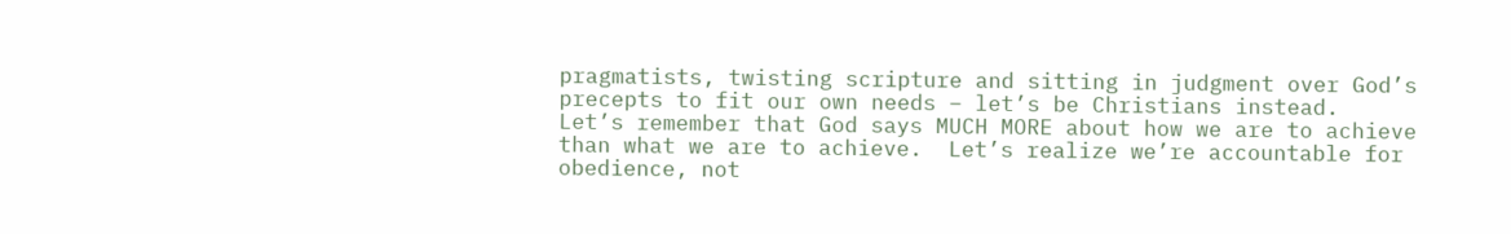pragmatists, twisting scripture and sitting in judgment over God’s precepts to fit our own needs – let’s be Christians instead.  Let’s remember that God says MUCH MORE about how we are to achieve than what we are to achieve.  Let’s realize we’re accountable for obedience, not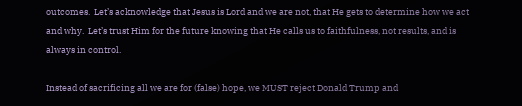outcomes.  Let’s acknowledge that Jesus is Lord and we are not, that He gets to determine how we act and why.  Let’s trust Him for the future knowing that He calls us to faithfulness, not results, and is always in control.

Instead of sacrificing all we are for (false) hope, we MUST reject Donald Trump and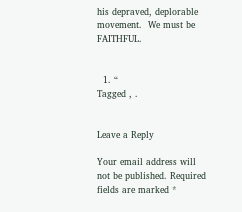his depraved, deplorable movement.  We must be FAITHFUL.


  1. “
Tagged , .


Leave a Reply

Your email address will not be published. Required fields are marked *